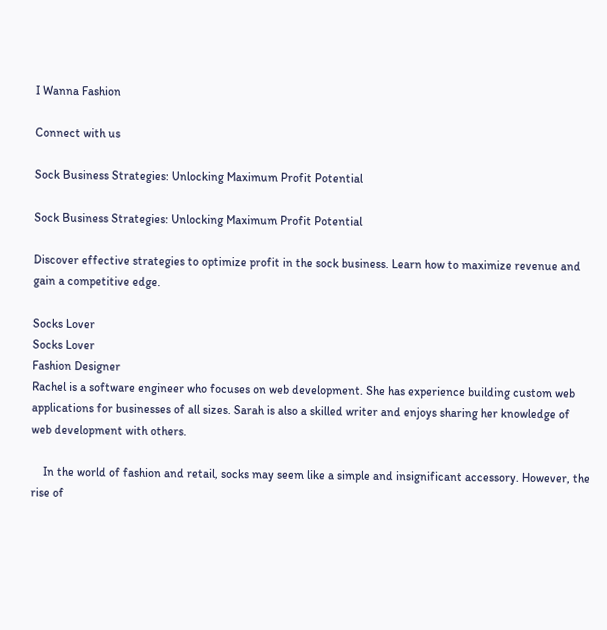I Wanna Fashion

Connect with us

Sock Business Strategies: Unlocking Maximum Profit Potential

Sock Business Strategies: Unlocking Maximum Profit Potential

Discover effective strategies to optimize profit in the sock business. Learn how to maximize revenue and gain a competitive edge.

Socks Lover
Socks Lover
Fashion Designer
Rachel is a software engineer who focuses on web development. She has experience building custom web applications for businesses of all sizes. Sarah is also a skilled writer and enjoys sharing her knowledge of web development with others.

    In the world of fashion and retail, socks may seem like a simple and insignificant accessory. However, the rise of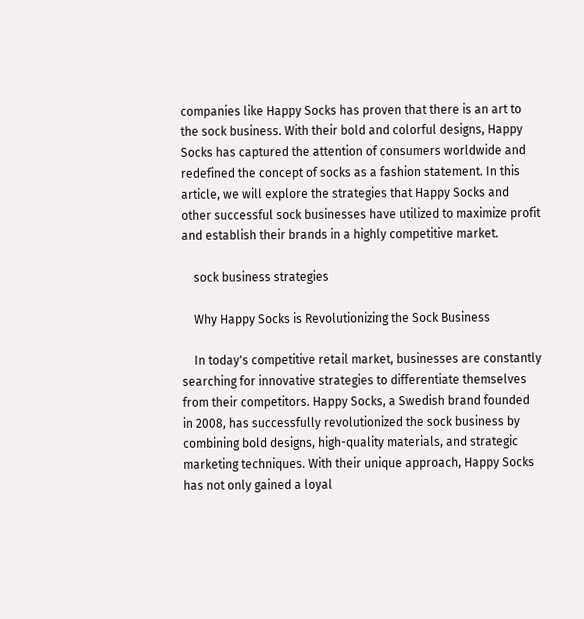companies like Happy Socks has proven that there is an art to the sock business. With their bold and colorful designs, Happy Socks has captured the attention of consumers worldwide and redefined the concept of socks as a fashion statement. In this article, we will explore the strategies that Happy Socks and other successful sock businesses have utilized to maximize profit and establish their brands in a highly competitive market.

    sock business strategies

    Why Happy Socks is Revolutionizing the Sock Business

    In today's competitive retail market, businesses are constantly searching for innovative strategies to differentiate themselves from their competitors. Happy Socks, a Swedish brand founded in 2008, has successfully revolutionized the sock business by combining bold designs, high-quality materials, and strategic marketing techniques. With their unique approach, Happy Socks has not only gained a loyal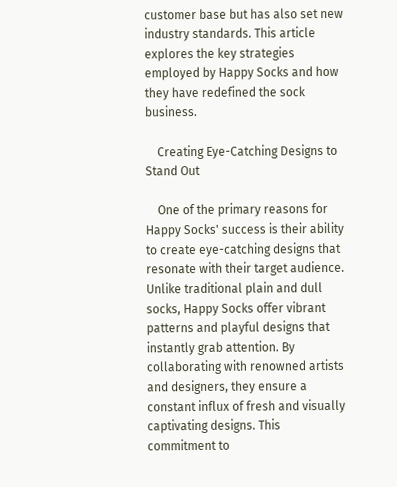customer base but has also set new industry standards. This article explores the key strategies employed by Happy Socks and how they have redefined the sock business.

    Creating Eye-Catching Designs to Stand Out

    One of the primary reasons for Happy Socks' success is their ability to create eye-catching designs that resonate with their target audience. Unlike traditional plain and dull socks, Happy Socks offer vibrant patterns and playful designs that instantly grab attention. By collaborating with renowned artists and designers, they ensure a constant influx of fresh and visually captivating designs. This commitment to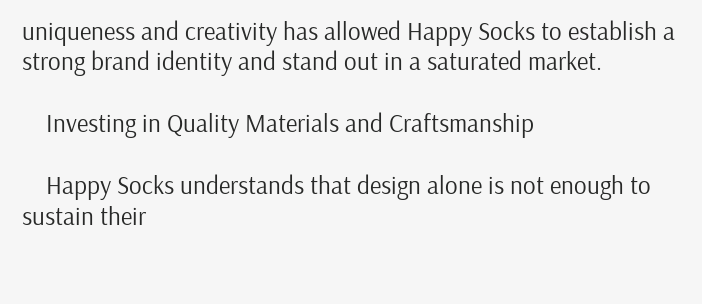uniqueness and creativity has allowed Happy Socks to establish a strong brand identity and stand out in a saturated market.

    Investing in Quality Materials and Craftsmanship

    Happy Socks understands that design alone is not enough to sustain their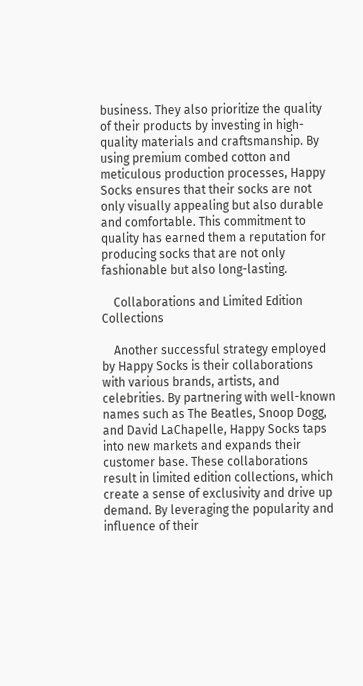business. They also prioritize the quality of their products by investing in high-quality materials and craftsmanship. By using premium combed cotton and meticulous production processes, Happy Socks ensures that their socks are not only visually appealing but also durable and comfortable. This commitment to quality has earned them a reputation for producing socks that are not only fashionable but also long-lasting.

    Collaborations and Limited Edition Collections

    Another successful strategy employed by Happy Socks is their collaborations with various brands, artists, and celebrities. By partnering with well-known names such as The Beatles, Snoop Dogg, and David LaChapelle, Happy Socks taps into new markets and expands their customer base. These collaborations result in limited edition collections, which create a sense of exclusivity and drive up demand. By leveraging the popularity and influence of their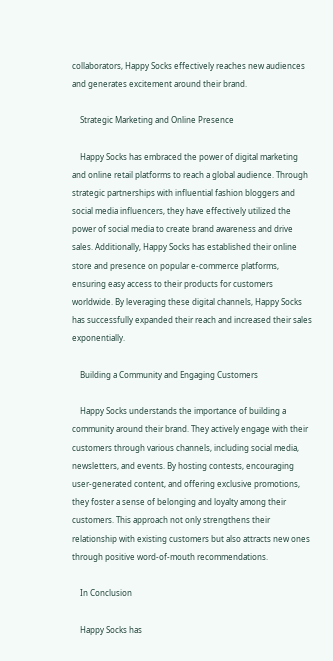collaborators, Happy Socks effectively reaches new audiences and generates excitement around their brand.

    Strategic Marketing and Online Presence

    Happy Socks has embraced the power of digital marketing and online retail platforms to reach a global audience. Through strategic partnerships with influential fashion bloggers and social media influencers, they have effectively utilized the power of social media to create brand awareness and drive sales. Additionally, Happy Socks has established their online store and presence on popular e-commerce platforms, ensuring easy access to their products for customers worldwide. By leveraging these digital channels, Happy Socks has successfully expanded their reach and increased their sales exponentially.

    Building a Community and Engaging Customers

    Happy Socks understands the importance of building a community around their brand. They actively engage with their customers through various channels, including social media, newsletters, and events. By hosting contests, encouraging user-generated content, and offering exclusive promotions, they foster a sense of belonging and loyalty among their customers. This approach not only strengthens their relationship with existing customers but also attracts new ones through positive word-of-mouth recommendations.

    In Conclusion

    Happy Socks has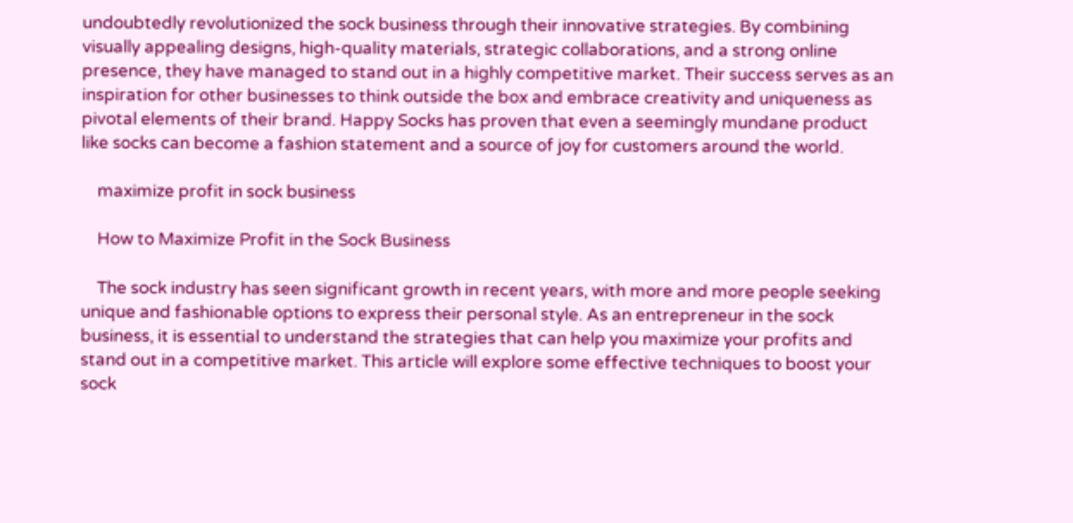undoubtedly revolutionized the sock business through their innovative strategies. By combining visually appealing designs, high-quality materials, strategic collaborations, and a strong online presence, they have managed to stand out in a highly competitive market. Their success serves as an inspiration for other businesses to think outside the box and embrace creativity and uniqueness as pivotal elements of their brand. Happy Socks has proven that even a seemingly mundane product like socks can become a fashion statement and a source of joy for customers around the world.

    maximize profit in sock business

    How to Maximize Profit in the Sock Business

    The sock industry has seen significant growth in recent years, with more and more people seeking unique and fashionable options to express their personal style. As an entrepreneur in the sock business, it is essential to understand the strategies that can help you maximize your profits and stand out in a competitive market. This article will explore some effective techniques to boost your sock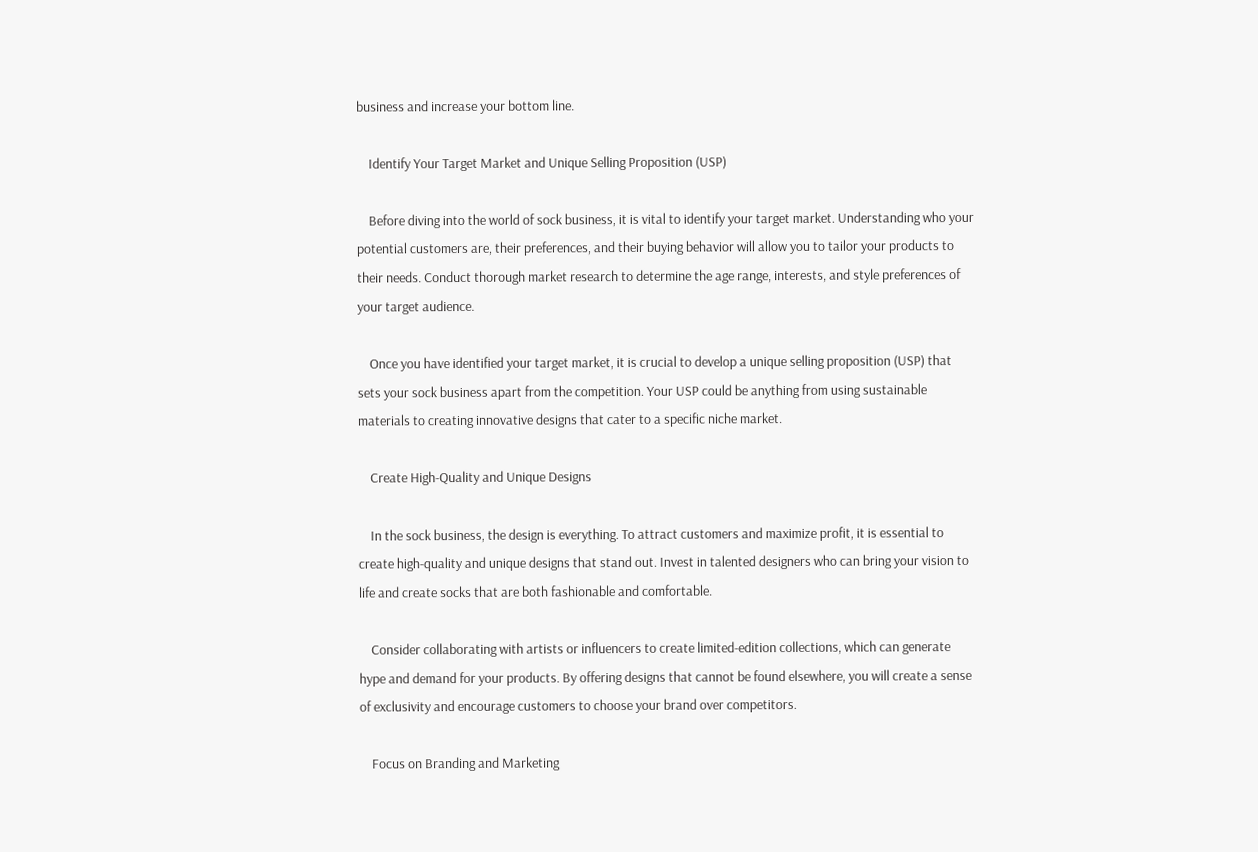business and increase your bottom line.

    Identify Your Target Market and Unique Selling Proposition (USP)

    Before diving into the world of sock business, it is vital to identify your target market. Understanding who your potential customers are, their preferences, and their buying behavior will allow you to tailor your products to their needs. Conduct thorough market research to determine the age range, interests, and style preferences of your target audience.

    Once you have identified your target market, it is crucial to develop a unique selling proposition (USP) that sets your sock business apart from the competition. Your USP could be anything from using sustainable materials to creating innovative designs that cater to a specific niche market.

    Create High-Quality and Unique Designs

    In the sock business, the design is everything. To attract customers and maximize profit, it is essential to create high-quality and unique designs that stand out. Invest in talented designers who can bring your vision to life and create socks that are both fashionable and comfortable.

    Consider collaborating with artists or influencers to create limited-edition collections, which can generate hype and demand for your products. By offering designs that cannot be found elsewhere, you will create a sense of exclusivity and encourage customers to choose your brand over competitors.

    Focus on Branding and Marketing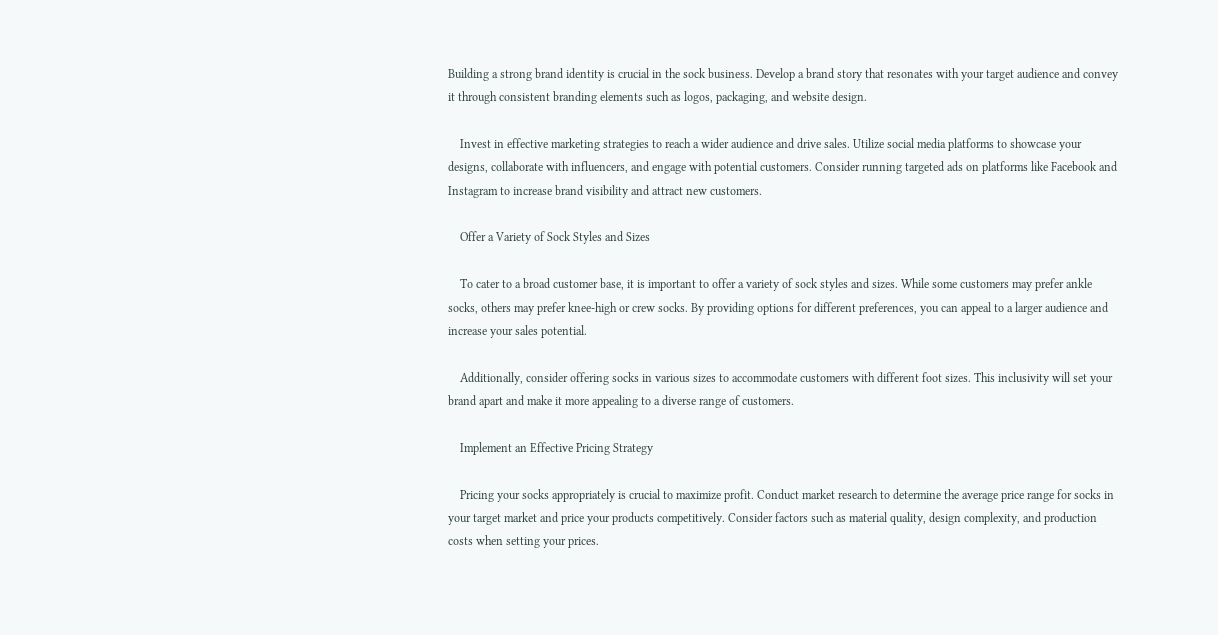Building a strong brand identity is crucial in the sock business. Develop a brand story that resonates with your target audience and convey it through consistent branding elements such as logos, packaging, and website design.

    Invest in effective marketing strategies to reach a wider audience and drive sales. Utilize social media platforms to showcase your designs, collaborate with influencers, and engage with potential customers. Consider running targeted ads on platforms like Facebook and Instagram to increase brand visibility and attract new customers.

    Offer a Variety of Sock Styles and Sizes

    To cater to a broad customer base, it is important to offer a variety of sock styles and sizes. While some customers may prefer ankle socks, others may prefer knee-high or crew socks. By providing options for different preferences, you can appeal to a larger audience and increase your sales potential.

    Additionally, consider offering socks in various sizes to accommodate customers with different foot sizes. This inclusivity will set your brand apart and make it more appealing to a diverse range of customers.

    Implement an Effective Pricing Strategy

    Pricing your socks appropriately is crucial to maximize profit. Conduct market research to determine the average price range for socks in your target market and price your products competitively. Consider factors such as material quality, design complexity, and production costs when setting your prices.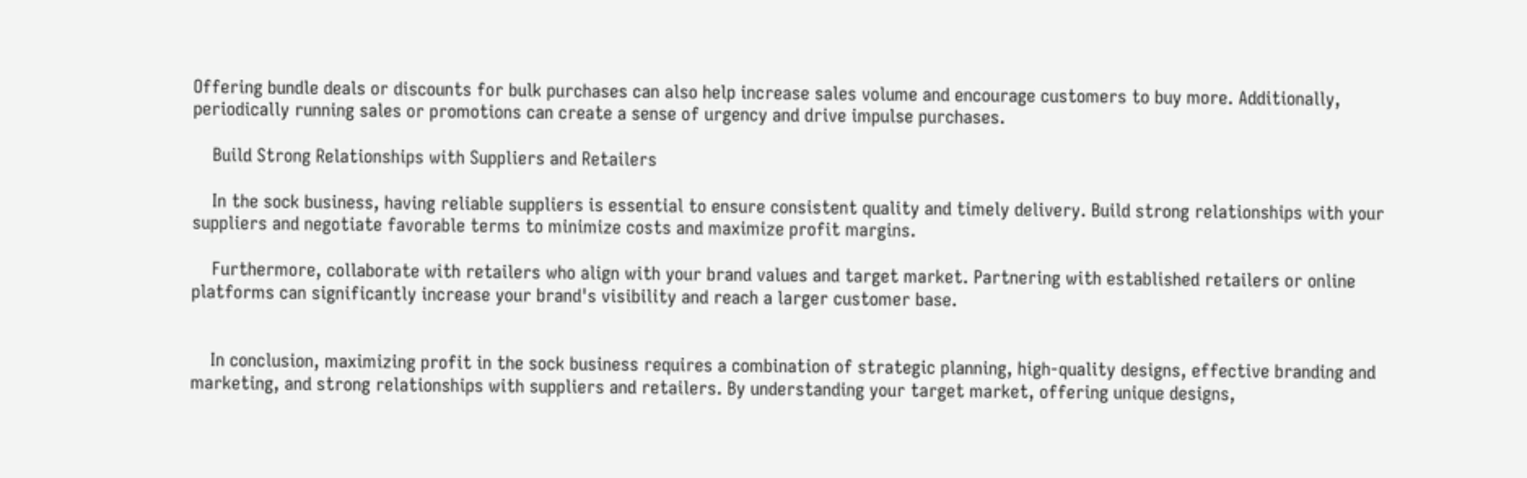Offering bundle deals or discounts for bulk purchases can also help increase sales volume and encourage customers to buy more. Additionally, periodically running sales or promotions can create a sense of urgency and drive impulse purchases.

    Build Strong Relationships with Suppliers and Retailers

    In the sock business, having reliable suppliers is essential to ensure consistent quality and timely delivery. Build strong relationships with your suppliers and negotiate favorable terms to minimize costs and maximize profit margins.

    Furthermore, collaborate with retailers who align with your brand values and target market. Partnering with established retailers or online platforms can significantly increase your brand's visibility and reach a larger customer base.


    In conclusion, maximizing profit in the sock business requires a combination of strategic planning, high-quality designs, effective branding and marketing, and strong relationships with suppliers and retailers. By understanding your target market, offering unique designs,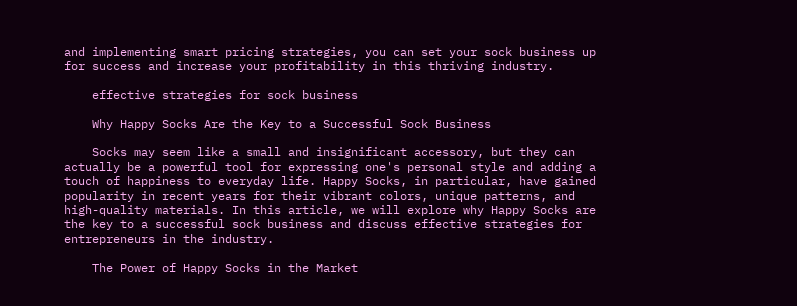and implementing smart pricing strategies, you can set your sock business up for success and increase your profitability in this thriving industry.

    effective strategies for sock business

    Why Happy Socks Are the Key to a Successful Sock Business

    Socks may seem like a small and insignificant accessory, but they can actually be a powerful tool for expressing one's personal style and adding a touch of happiness to everyday life. Happy Socks, in particular, have gained popularity in recent years for their vibrant colors, unique patterns, and high-quality materials. In this article, we will explore why Happy Socks are the key to a successful sock business and discuss effective strategies for entrepreneurs in the industry.

    The Power of Happy Socks in the Market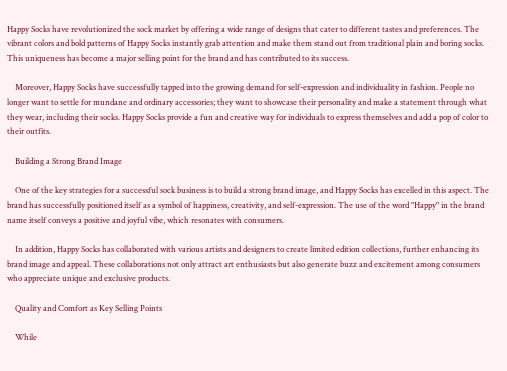Happy Socks have revolutionized the sock market by offering a wide range of designs that cater to different tastes and preferences. The vibrant colors and bold patterns of Happy Socks instantly grab attention and make them stand out from traditional plain and boring socks. This uniqueness has become a major selling point for the brand and has contributed to its success.

    Moreover, Happy Socks have successfully tapped into the growing demand for self-expression and individuality in fashion. People no longer want to settle for mundane and ordinary accessories; they want to showcase their personality and make a statement through what they wear, including their socks. Happy Socks provide a fun and creative way for individuals to express themselves and add a pop of color to their outfits.

    Building a Strong Brand Image

    One of the key strategies for a successful sock business is to build a strong brand image, and Happy Socks has excelled in this aspect. The brand has successfully positioned itself as a symbol of happiness, creativity, and self-expression. The use of the word "Happy" in the brand name itself conveys a positive and joyful vibe, which resonates with consumers.

    In addition, Happy Socks has collaborated with various artists and designers to create limited edition collections, further enhancing its brand image and appeal. These collaborations not only attract art enthusiasts but also generate buzz and excitement among consumers who appreciate unique and exclusive products.

    Quality and Comfort as Key Selling Points

    While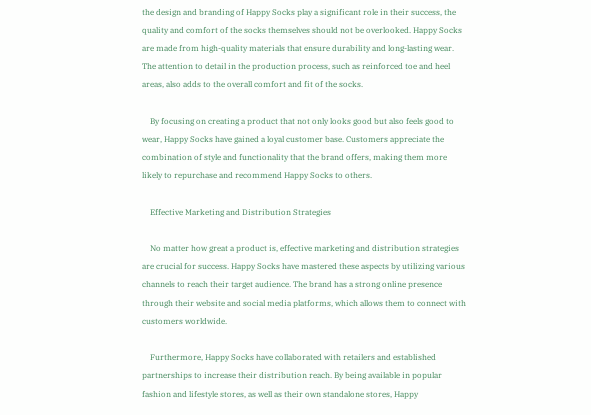the design and branding of Happy Socks play a significant role in their success, the quality and comfort of the socks themselves should not be overlooked. Happy Socks are made from high-quality materials that ensure durability and long-lasting wear. The attention to detail in the production process, such as reinforced toe and heel areas, also adds to the overall comfort and fit of the socks.

    By focusing on creating a product that not only looks good but also feels good to wear, Happy Socks have gained a loyal customer base. Customers appreciate the combination of style and functionality that the brand offers, making them more likely to repurchase and recommend Happy Socks to others.

    Effective Marketing and Distribution Strategies

    No matter how great a product is, effective marketing and distribution strategies are crucial for success. Happy Socks have mastered these aspects by utilizing various channels to reach their target audience. The brand has a strong online presence through their website and social media platforms, which allows them to connect with customers worldwide.

    Furthermore, Happy Socks have collaborated with retailers and established partnerships to increase their distribution reach. By being available in popular fashion and lifestyle stores, as well as their own standalone stores, Happy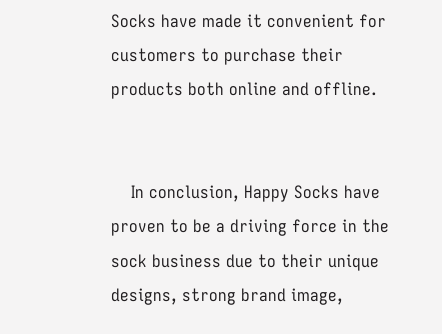Socks have made it convenient for customers to purchase their products both online and offline.


    In conclusion, Happy Socks have proven to be a driving force in the sock business due to their unique designs, strong brand image,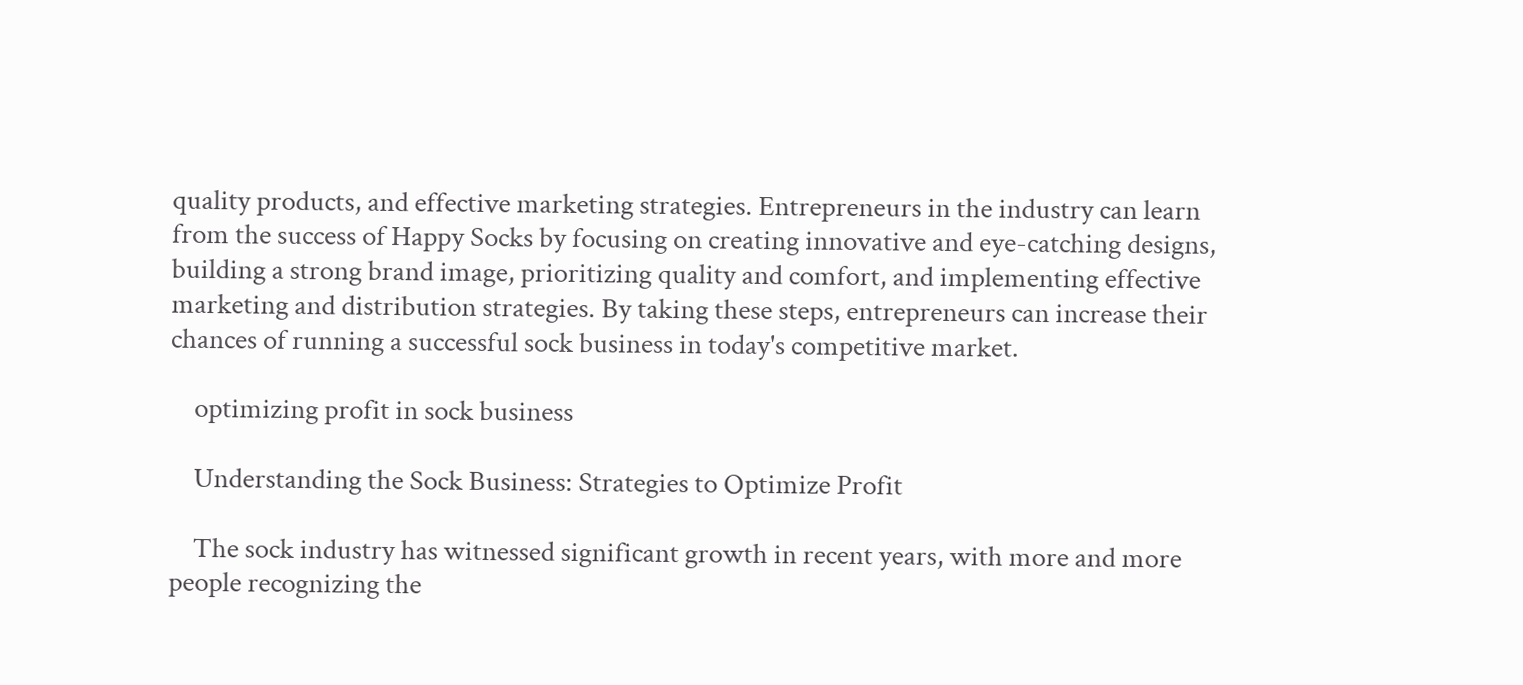quality products, and effective marketing strategies. Entrepreneurs in the industry can learn from the success of Happy Socks by focusing on creating innovative and eye-catching designs, building a strong brand image, prioritizing quality and comfort, and implementing effective marketing and distribution strategies. By taking these steps, entrepreneurs can increase their chances of running a successful sock business in today's competitive market.

    optimizing profit in sock business

    Understanding the Sock Business: Strategies to Optimize Profit

    The sock industry has witnessed significant growth in recent years, with more and more people recognizing the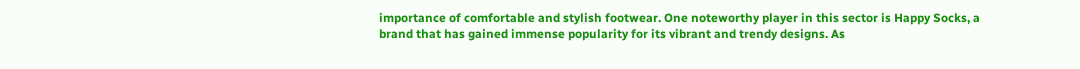importance of comfortable and stylish footwear. One noteworthy player in this sector is Happy Socks, a brand that has gained immense popularity for its vibrant and trendy designs. As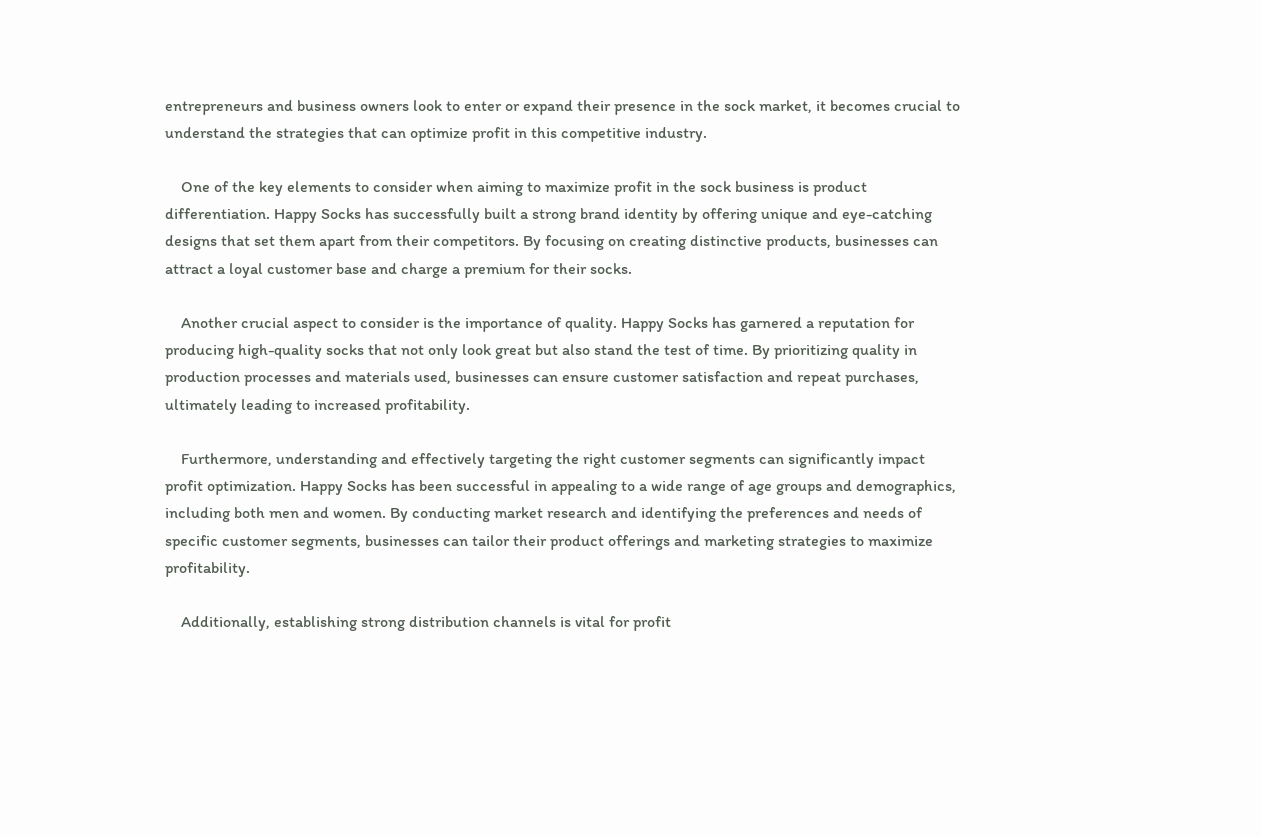entrepreneurs and business owners look to enter or expand their presence in the sock market, it becomes crucial to understand the strategies that can optimize profit in this competitive industry.

    One of the key elements to consider when aiming to maximize profit in the sock business is product differentiation. Happy Socks has successfully built a strong brand identity by offering unique and eye-catching designs that set them apart from their competitors. By focusing on creating distinctive products, businesses can attract a loyal customer base and charge a premium for their socks.

    Another crucial aspect to consider is the importance of quality. Happy Socks has garnered a reputation for producing high-quality socks that not only look great but also stand the test of time. By prioritizing quality in production processes and materials used, businesses can ensure customer satisfaction and repeat purchases, ultimately leading to increased profitability.

    Furthermore, understanding and effectively targeting the right customer segments can significantly impact profit optimization. Happy Socks has been successful in appealing to a wide range of age groups and demographics, including both men and women. By conducting market research and identifying the preferences and needs of specific customer segments, businesses can tailor their product offerings and marketing strategies to maximize profitability.

    Additionally, establishing strong distribution channels is vital for profit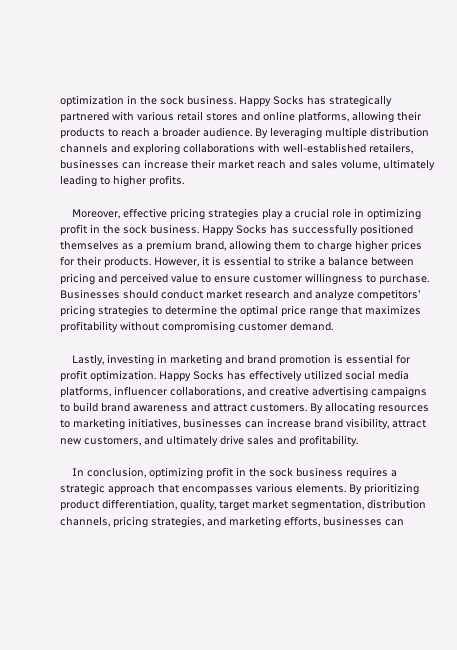optimization in the sock business. Happy Socks has strategically partnered with various retail stores and online platforms, allowing their products to reach a broader audience. By leveraging multiple distribution channels and exploring collaborations with well-established retailers, businesses can increase their market reach and sales volume, ultimately leading to higher profits.

    Moreover, effective pricing strategies play a crucial role in optimizing profit in the sock business. Happy Socks has successfully positioned themselves as a premium brand, allowing them to charge higher prices for their products. However, it is essential to strike a balance between pricing and perceived value to ensure customer willingness to purchase. Businesses should conduct market research and analyze competitors' pricing strategies to determine the optimal price range that maximizes profitability without compromising customer demand.

    Lastly, investing in marketing and brand promotion is essential for profit optimization. Happy Socks has effectively utilized social media platforms, influencer collaborations, and creative advertising campaigns to build brand awareness and attract customers. By allocating resources to marketing initiatives, businesses can increase brand visibility, attract new customers, and ultimately drive sales and profitability.

    In conclusion, optimizing profit in the sock business requires a strategic approach that encompasses various elements. By prioritizing product differentiation, quality, target market segmentation, distribution channels, pricing strategies, and marketing efforts, businesses can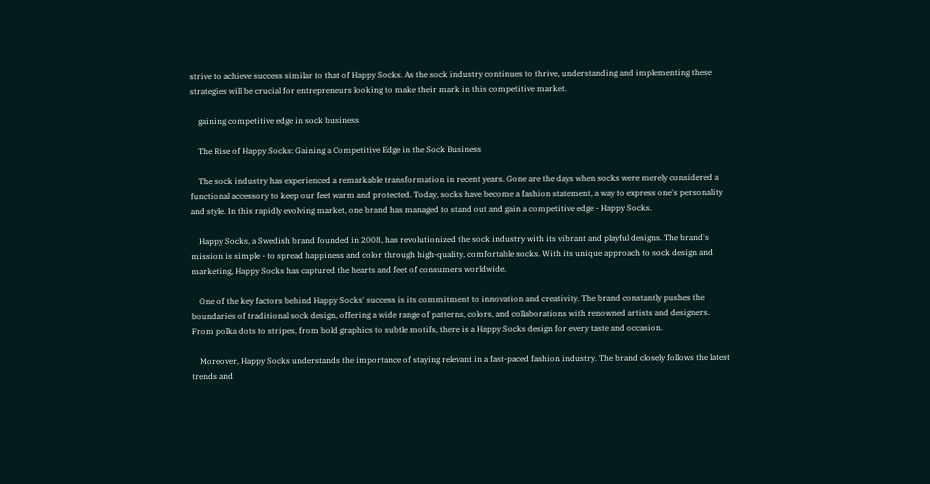strive to achieve success similar to that of Happy Socks. As the sock industry continues to thrive, understanding and implementing these strategies will be crucial for entrepreneurs looking to make their mark in this competitive market.

    gaining competitive edge in sock business

    The Rise of Happy Socks: Gaining a Competitive Edge in the Sock Business

    The sock industry has experienced a remarkable transformation in recent years. Gone are the days when socks were merely considered a functional accessory to keep our feet warm and protected. Today, socks have become a fashion statement, a way to express one's personality and style. In this rapidly evolving market, one brand has managed to stand out and gain a competitive edge - Happy Socks.

    Happy Socks, a Swedish brand founded in 2008, has revolutionized the sock industry with its vibrant and playful designs. The brand's mission is simple - to spread happiness and color through high-quality, comfortable socks. With its unique approach to sock design and marketing, Happy Socks has captured the hearts and feet of consumers worldwide.

    One of the key factors behind Happy Socks' success is its commitment to innovation and creativity. The brand constantly pushes the boundaries of traditional sock design, offering a wide range of patterns, colors, and collaborations with renowned artists and designers. From polka dots to stripes, from bold graphics to subtle motifs, there is a Happy Socks design for every taste and occasion.

    Moreover, Happy Socks understands the importance of staying relevant in a fast-paced fashion industry. The brand closely follows the latest trends and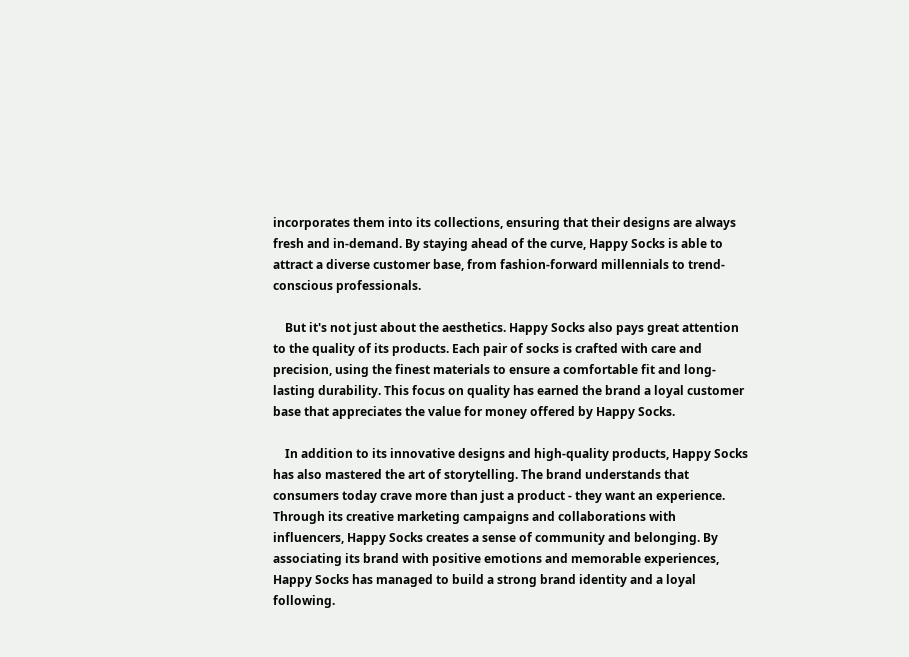incorporates them into its collections, ensuring that their designs are always fresh and in-demand. By staying ahead of the curve, Happy Socks is able to attract a diverse customer base, from fashion-forward millennials to trend-conscious professionals.

    But it's not just about the aesthetics. Happy Socks also pays great attention to the quality of its products. Each pair of socks is crafted with care and precision, using the finest materials to ensure a comfortable fit and long-lasting durability. This focus on quality has earned the brand a loyal customer base that appreciates the value for money offered by Happy Socks.

    In addition to its innovative designs and high-quality products, Happy Socks has also mastered the art of storytelling. The brand understands that consumers today crave more than just a product - they want an experience. Through its creative marketing campaigns and collaborations with influencers, Happy Socks creates a sense of community and belonging. By associating its brand with positive emotions and memorable experiences, Happy Socks has managed to build a strong brand identity and a loyal following.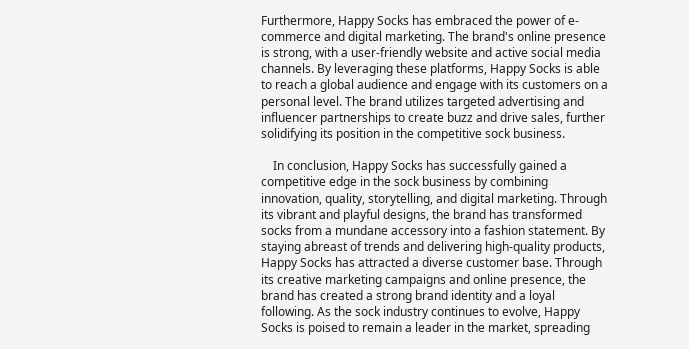Furthermore, Happy Socks has embraced the power of e-commerce and digital marketing. The brand's online presence is strong, with a user-friendly website and active social media channels. By leveraging these platforms, Happy Socks is able to reach a global audience and engage with its customers on a personal level. The brand utilizes targeted advertising and influencer partnerships to create buzz and drive sales, further solidifying its position in the competitive sock business.

    In conclusion, Happy Socks has successfully gained a competitive edge in the sock business by combining innovation, quality, storytelling, and digital marketing. Through its vibrant and playful designs, the brand has transformed socks from a mundane accessory into a fashion statement. By staying abreast of trends and delivering high-quality products, Happy Socks has attracted a diverse customer base. Through its creative marketing campaigns and online presence, the brand has created a strong brand identity and a loyal following. As the sock industry continues to evolve, Happy Socks is poised to remain a leader in the market, spreading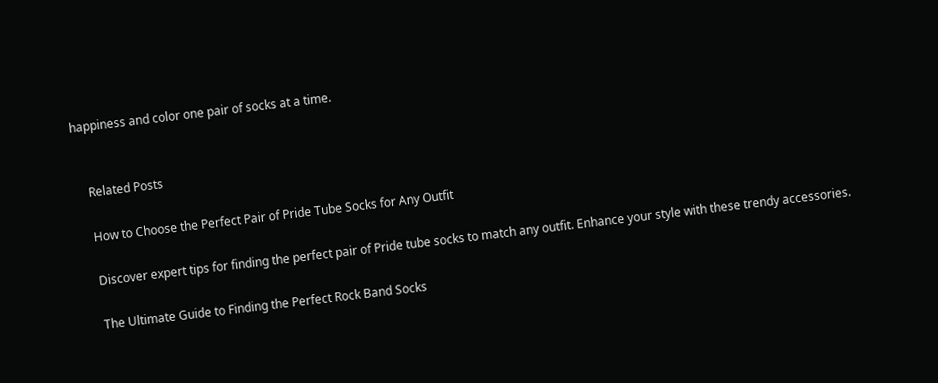happiness and color one pair of socks at a time.


    Related Posts

    How to Choose the Perfect Pair of Pride Tube Socks for Any Outfit

    Discover expert tips for finding the perfect pair of Pride tube socks to match any outfit. Enhance your style with these trendy accessories.

    The Ultimate Guide to Finding the Perfect Rock Band Socks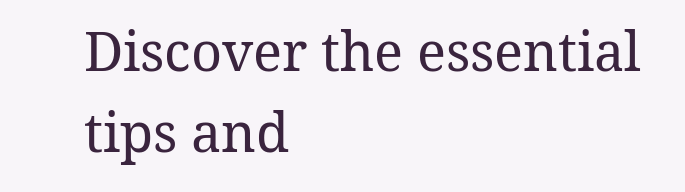Discover the essential tips and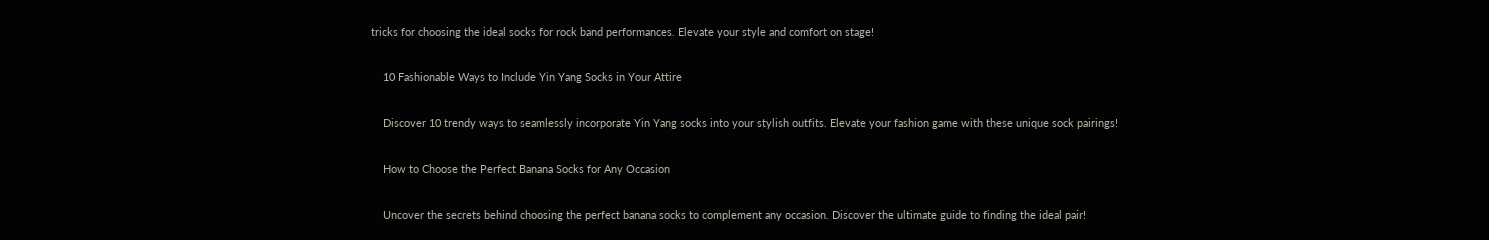tricks for choosing the ideal socks for rock band performances. Elevate your style and comfort on stage!

    10 Fashionable Ways to Include Yin Yang Socks in Your Attire

    Discover 10 trendy ways to seamlessly incorporate Yin Yang socks into your stylish outfits. Elevate your fashion game with these unique sock pairings!

    How to Choose the Perfect Banana Socks for Any Occasion

    Uncover the secrets behind choosing the perfect banana socks to complement any occasion. Discover the ultimate guide to finding the ideal pair!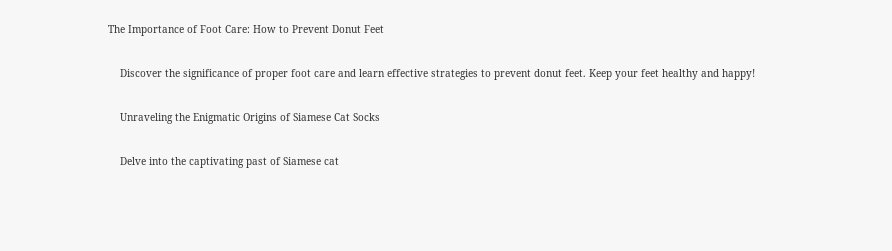The Importance of Foot Care: How to Prevent Donut Feet

    Discover the significance of proper foot care and learn effective strategies to prevent donut feet. Keep your feet healthy and happy!

    Unraveling the Enigmatic Origins of Siamese Cat Socks

    Delve into the captivating past of Siamese cat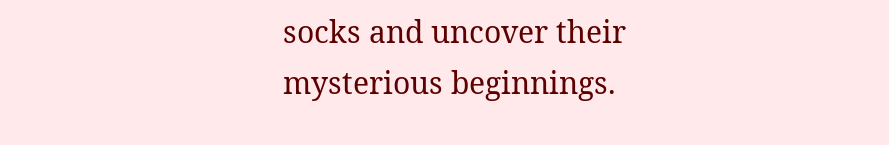socks and uncover their mysterious beginnings.